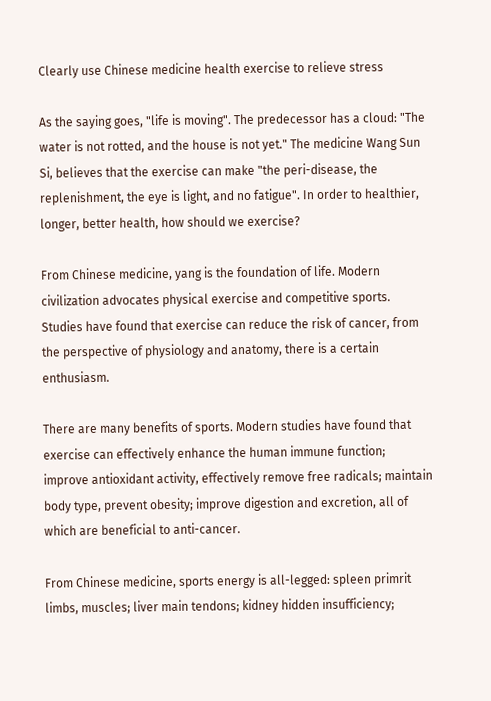Clearly use Chinese medicine health exercise to relieve stress

As the saying goes, "life is moving". The predecessor has a cloud: "The water is not rotted, and the house is not yet." The medicine Wang Sun Si, believes that the exercise can make "the peri-disease, the replenishment, the eye is light, and no fatigue". In order to healthier, longer, better health, how should we exercise?

From Chinese medicine, yang is the foundation of life. Modern civilization advocates physical exercise and competitive sports. Studies have found that exercise can reduce the risk of cancer, from the perspective of physiology and anatomy, there is a certain enthusiasm.

There are many benefits of sports. Modern studies have found that exercise can effectively enhance the human immune function; improve antioxidant activity, effectively remove free radicals; maintain body type, prevent obesity; improve digestion and excretion, all of which are beneficial to anti-cancer.

From Chinese medicine, sports energy is all-legged: spleen primrit limbs, muscles; liver main tendons; kidney hidden insufficiency;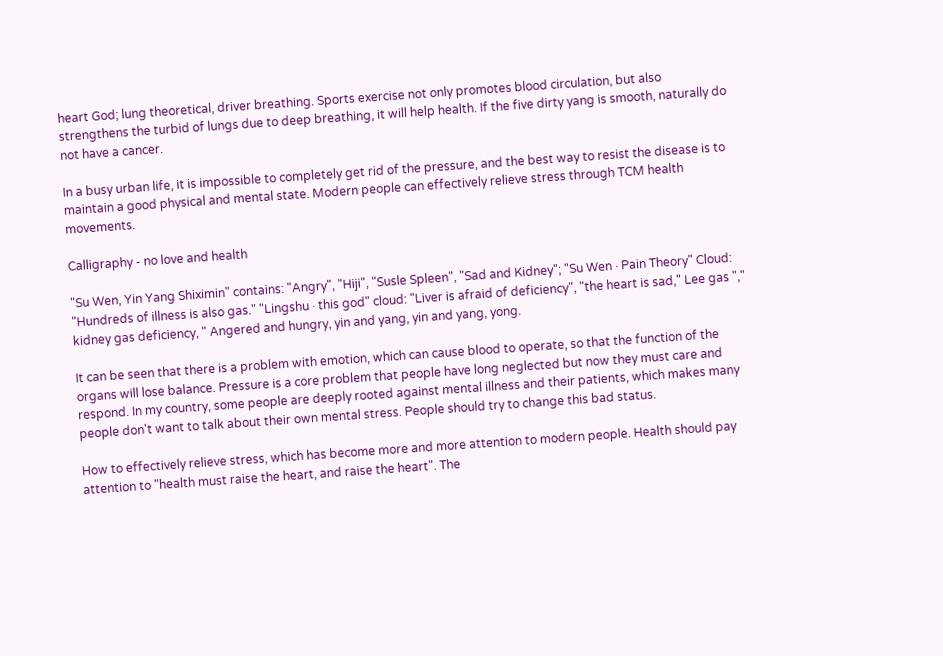heart God; lung theoretical, driver breathing. Sports exercise not only promotes blood circulation, but also strengthens the turbid of lungs due to deep breathing, it will help health. If the five dirty yang is smooth, naturally do not have a cancer.

In a busy urban life, it is impossible to completely get rid of the pressure, and the best way to resist the disease is to maintain a good physical and mental state. Modern people can effectively relieve stress through TCM health movements.

Calligraphy - no love and health

"Su Wen, Yin Yang Shiximin" contains: "Angry", "Hiji", "Susle Spleen", "Sad and Kidney"; "Su Wen · Pain Theory" Cloud: "Hundreds of illness is also gas." "Lingshu · this god" cloud: "Liver is afraid of deficiency", "the heart is sad," Lee gas "," kidney gas deficiency, " Angered and hungry, yin and yang, yin and yang, yong.

It can be seen that there is a problem with emotion, which can cause blood to operate, so that the function of the organs will lose balance. Pressure is a core problem that people have long neglected but now they must care and respond. In my country, some people are deeply rooted against mental illness and their patients, which makes many people don't want to talk about their own mental stress. People should try to change this bad status.

How to effectively relieve stress, which has become more and more attention to modern people. Health should pay attention to "health must raise the heart, and raise the heart". The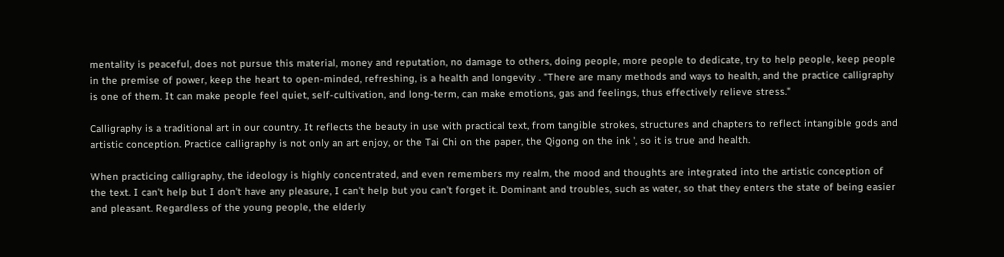mentality is peaceful, does not pursue this material, money and reputation, no damage to others, doing people, more people to dedicate, try to help people, keep people in the premise of power, keep the heart to open-minded, refreshing, is a health and longevity . "There are many methods and ways to health, and the practice calligraphy is one of them. It can make people feel quiet, self-cultivation, and long-term, can make emotions, gas and feelings, thus effectively relieve stress."

Calligraphy is a traditional art in our country. It reflects the beauty in use with practical text, from tangible strokes, structures and chapters to reflect intangible gods and artistic conception. Practice calligraphy is not only an art enjoy, or the Tai Chi on the paper, the Qigong on the ink ', so it is true and health.

When practicing calligraphy, the ideology is highly concentrated, and even remembers my realm, the mood and thoughts are integrated into the artistic conception of the text. I can't help but I don't have any pleasure, I can't help but you can't forget it. Dominant and troubles, such as water, so that they enters the state of being easier and pleasant. Regardless of the young people, the elderly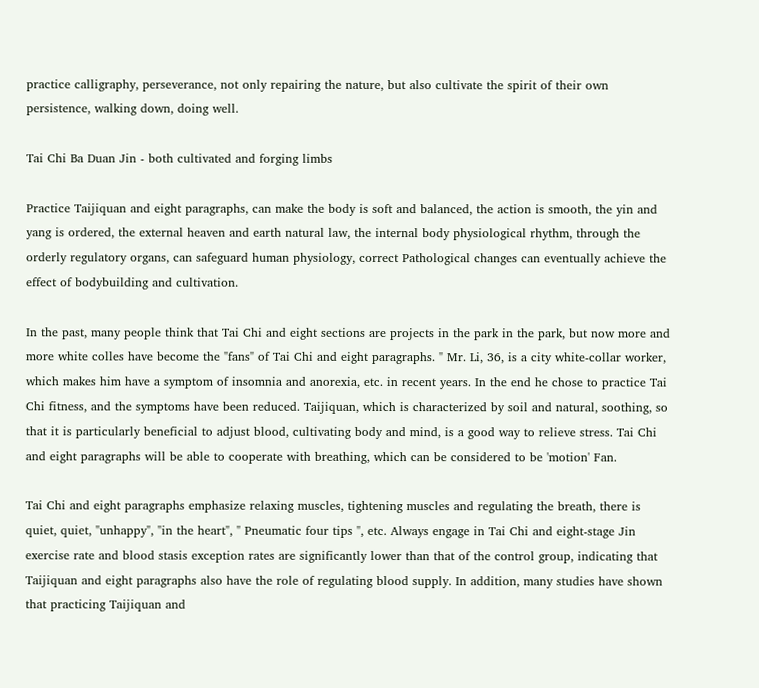practice calligraphy, perseverance, not only repairing the nature, but also cultivate the spirit of their own persistence, walking down, doing well.

Tai Chi Ba Duan Jin - both cultivated and forging limbs

Practice Taijiquan and eight paragraphs, can make the body is soft and balanced, the action is smooth, the yin and yang is ordered, the external heaven and earth natural law, the internal body physiological rhythm, through the orderly regulatory organs, can safeguard human physiology, correct Pathological changes can eventually achieve the effect of bodybuilding and cultivation.

In the past, many people think that Tai Chi and eight sections are projects in the park in the park, but now more and more white colles have become the "fans" of Tai Chi and eight paragraphs. " Mr. Li, 36, is a city white-collar worker, which makes him have a symptom of insomnia and anorexia, etc. in recent years. In the end he chose to practice Tai Chi fitness, and the symptoms have been reduced. Taijiquan, which is characterized by soil and natural, soothing, so that it is particularly beneficial to adjust blood, cultivating body and mind, is a good way to relieve stress. Tai Chi and eight paragraphs will be able to cooperate with breathing, which can be considered to be 'motion' Fan.

Tai Chi and eight paragraphs emphasize relaxing muscles, tightening muscles and regulating the breath, there is quiet, quiet, "unhappy", "in the heart", " Pneumatic four tips ", etc. Always engage in Tai Chi and eight-stage Jin exercise rate and blood stasis exception rates are significantly lower than that of the control group, indicating that Taijiquan and eight paragraphs also have the role of regulating blood supply. In addition, many studies have shown that practicing Taijiquan and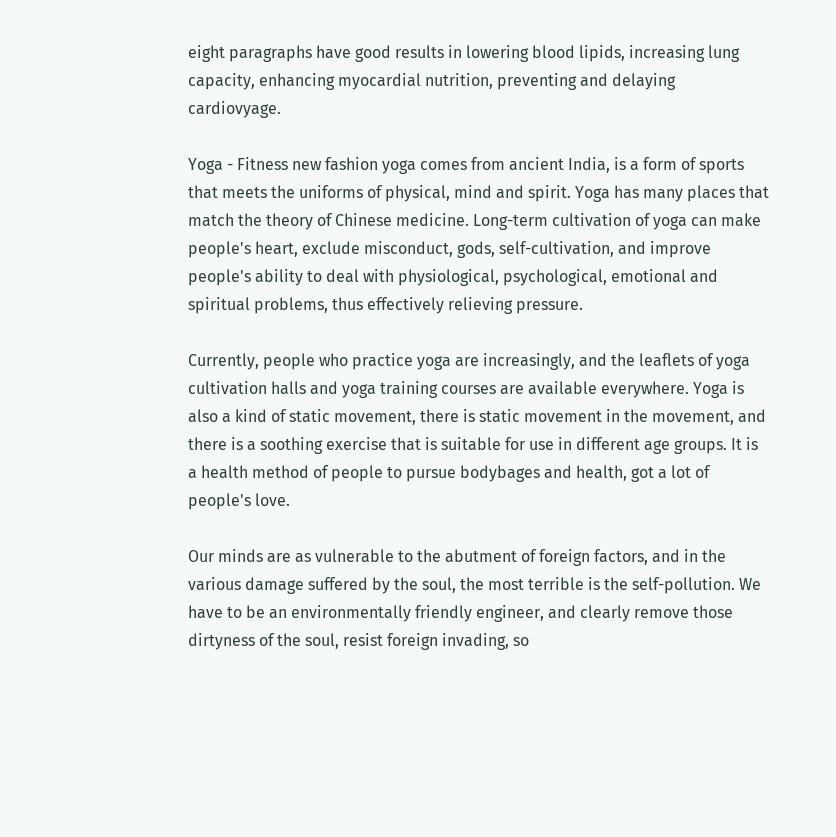eight paragraphs have good results in lowering blood lipids, increasing lung capacity, enhancing myocardial nutrition, preventing and delaying cardiovyage.

Yoga - Fitness new fashion yoga comes from ancient India, is a form of sports that meets the uniforms of physical, mind and spirit. Yoga has many places that match the theory of Chinese medicine. Long-term cultivation of yoga can make people's heart, exclude misconduct, gods, self-cultivation, and improve people's ability to deal with physiological, psychological, emotional and spiritual problems, thus effectively relieving pressure.

Currently, people who practice yoga are increasingly, and the leaflets of yoga cultivation halls and yoga training courses are available everywhere. Yoga is also a kind of static movement, there is static movement in the movement, and there is a soothing exercise that is suitable for use in different age groups. It is a health method of people to pursue bodybages and health, got a lot of people's love.

Our minds are as vulnerable to the abutment of foreign factors, and in the various damage suffered by the soul, the most terrible is the self-pollution. We have to be an environmentally friendly engineer, and clearly remove those dirtyness of the soul, resist foreign invading, so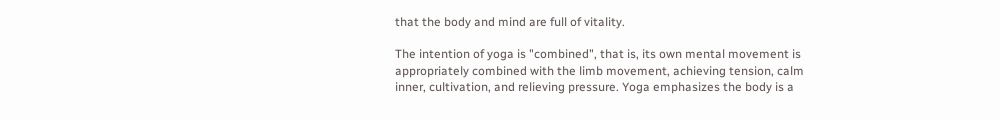that the body and mind are full of vitality.

The intention of yoga is "combined", that is, its own mental movement is appropriately combined with the limb movement, achieving tension, calm inner, cultivation, and relieving pressure. Yoga emphasizes the body is a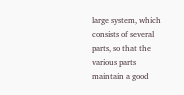large system, which consists of several parts, so that the various parts maintain a good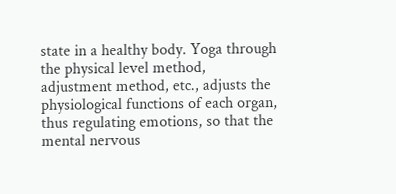state in a healthy body. Yoga through the physical level method, adjustment method, etc., adjusts the physiological functions of each organ, thus regulating emotions, so that the mental nervous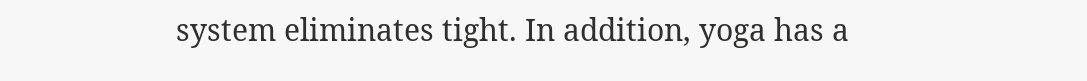system eliminates tight. In addition, yoga has a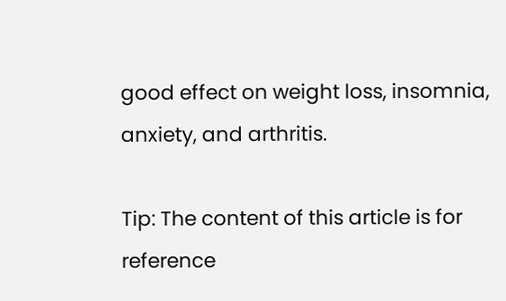good effect on weight loss, insomnia, anxiety, and arthritis.

Tip: The content of this article is for reference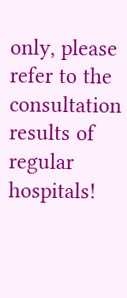only, please refer to the consultation results of regular hospitals!